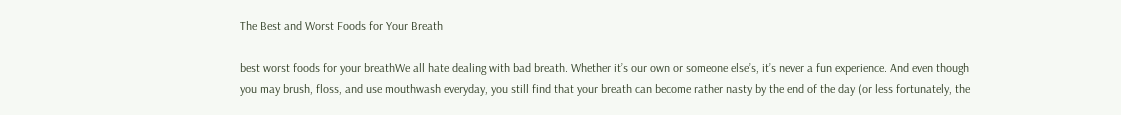The Best and Worst Foods for Your Breath

best worst foods for your breathWe all hate dealing with bad breath. Whether it’s our own or someone else’s, it’s never a fun experience. And even though you may brush, floss, and use mouthwash everyday, you still find that your breath can become rather nasty by the end of the day (or less fortunately, the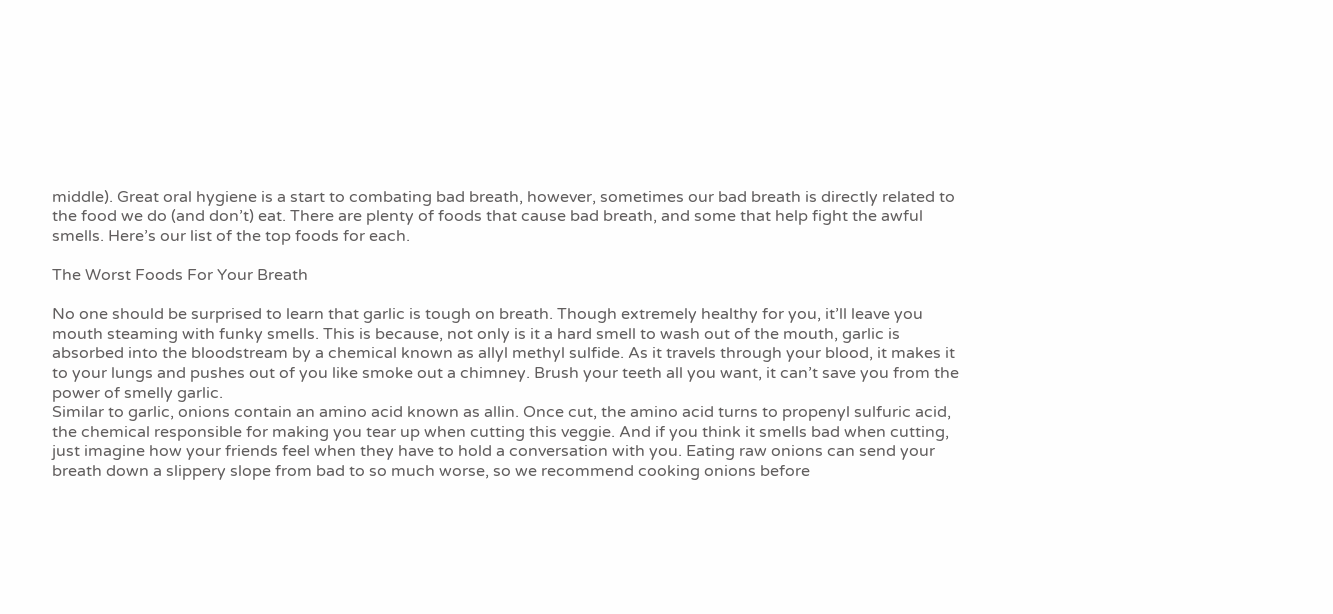middle). Great oral hygiene is a start to combating bad breath, however, sometimes our bad breath is directly related to the food we do (and don’t) eat. There are plenty of foods that cause bad breath, and some that help fight the awful smells. Here’s our list of the top foods for each.

The Worst Foods For Your Breath

No one should be surprised to learn that garlic is tough on breath. Though extremely healthy for you, it’ll leave you mouth steaming with funky smells. This is because, not only is it a hard smell to wash out of the mouth, garlic is absorbed into the bloodstream by a chemical known as allyl methyl sulfide. As it travels through your blood, it makes it to your lungs and pushes out of you like smoke out a chimney. Brush your teeth all you want, it can’t save you from the power of smelly garlic.
Similar to garlic, onions contain an amino acid known as allin. Once cut, the amino acid turns to propenyl sulfuric acid, the chemical responsible for making you tear up when cutting this veggie. And if you think it smells bad when cutting, just imagine how your friends feel when they have to hold a conversation with you. Eating raw onions can send your breath down a slippery slope from bad to so much worse, so we recommend cooking onions before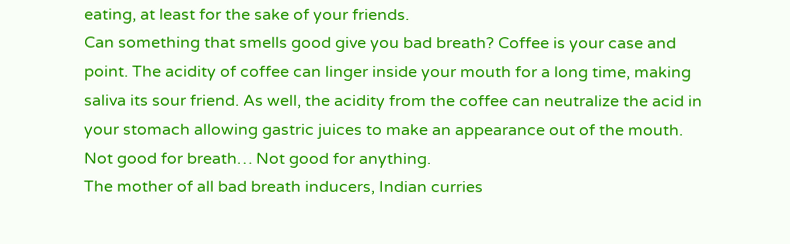eating, at least for the sake of your friends.
Can something that smells good give you bad breath? Coffee is your case and point. The acidity of coffee can linger inside your mouth for a long time, making saliva its sour friend. As well, the acidity from the coffee can neutralize the acid in your stomach allowing gastric juices to make an appearance out of the mouth. Not good for breath… Not good for anything.
The mother of all bad breath inducers, Indian curries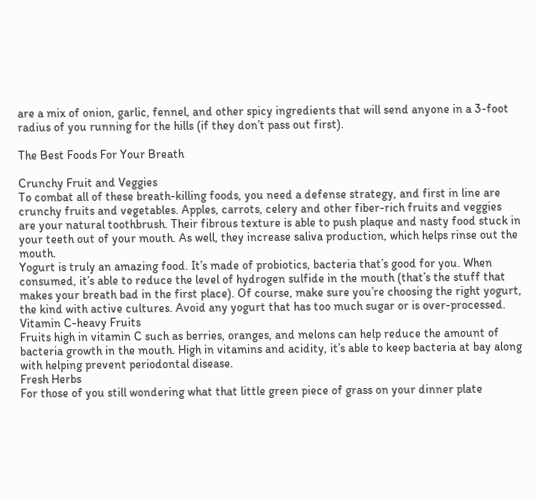are a mix of onion, garlic, fennel, and other spicy ingredients that will send anyone in a 3-foot radius of you running for the hills (if they don’t pass out first).

The Best Foods For Your Breath

Crunchy Fruit and Veggies
To combat all of these breath-killing foods, you need a defense strategy, and first in line are crunchy fruits and vegetables. Apples, carrots, celery and other fiber-rich fruits and veggies are your natural toothbrush. Their fibrous texture is able to push plaque and nasty food stuck in your teeth out of your mouth. As well, they increase saliva production, which helps rinse out the mouth.
Yogurt is truly an amazing food. It’s made of probiotics, bacteria that’s good for you. When consumed, it’s able to reduce the level of hydrogen sulfide in the mouth (that’s the stuff that makes your breath bad in the first place). Of course, make sure you’re choosing the right yogurt, the kind with active cultures. Avoid any yogurt that has too much sugar or is over-processed.
Vitamin C-heavy Fruits
Fruits high in vitamin C such as berries, oranges, and melons can help reduce the amount of bacteria growth in the mouth. High in vitamins and acidity, it’s able to keep bacteria at bay along with helping prevent periodontal disease.
Fresh Herbs
For those of you still wondering what that little green piece of grass on your dinner plate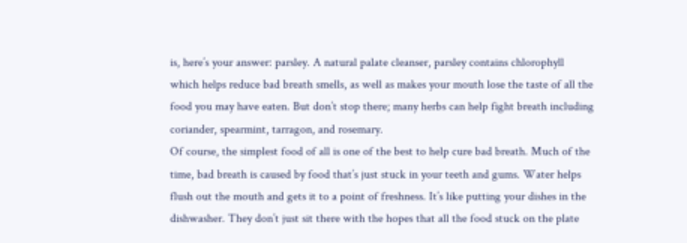is, here’s your answer: parsley. A natural palate cleanser, parsley contains chlorophyll which helps reduce bad breath smells, as well as makes your mouth lose the taste of all the food you may have eaten. But don’t stop there; many herbs can help fight breath including coriander, spearmint, tarragon, and rosemary.
Of course, the simplest food of all is one of the best to help cure bad breath. Much of the time, bad breath is caused by food that’s just stuck in your teeth and gums. Water helps flush out the mouth and gets it to a point of freshness. It’s like putting your dishes in the dishwasher. They don’t just sit there with the hopes that all the food stuck on the plate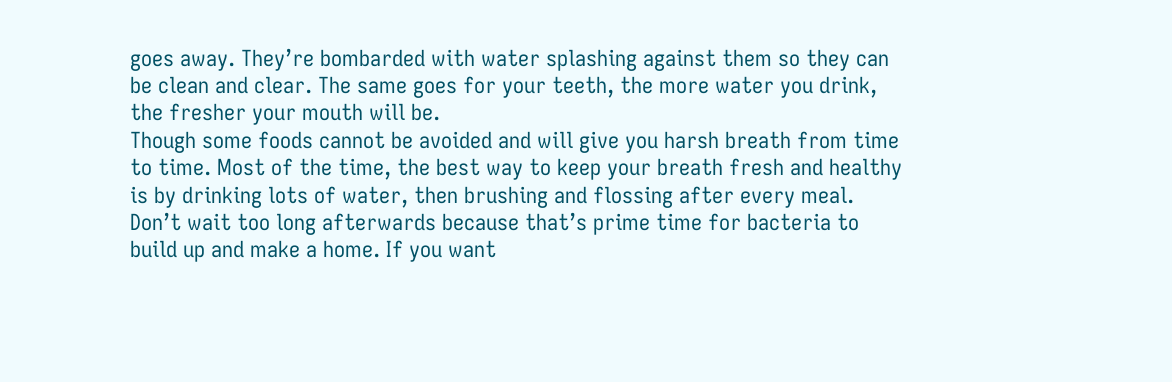goes away. They’re bombarded with water splashing against them so they can be clean and clear. The same goes for your teeth, the more water you drink, the fresher your mouth will be.
Though some foods cannot be avoided and will give you harsh breath from time to time. Most of the time, the best way to keep your breath fresh and healthy is by drinking lots of water, then brushing and flossing after every meal. Don’t wait too long afterwards because that’s prime time for bacteria to build up and make a home. If you want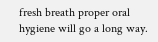fresh breath proper oral hygiene will go a long way.